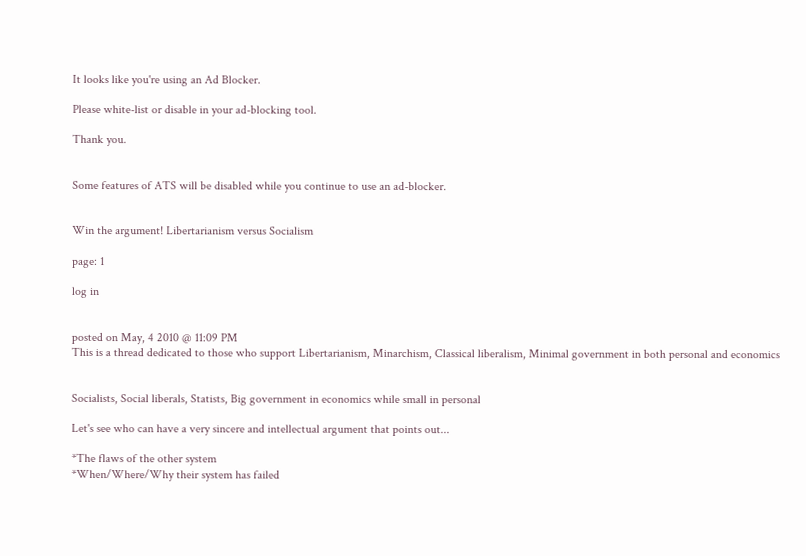It looks like you're using an Ad Blocker.

Please white-list or disable in your ad-blocking tool.

Thank you.


Some features of ATS will be disabled while you continue to use an ad-blocker.


Win the argument! Libertarianism versus Socialism

page: 1

log in


posted on May, 4 2010 @ 11:09 PM
This is a thread dedicated to those who support Libertarianism, Minarchism, Classical liberalism, Minimal government in both personal and economics


Socialists, Social liberals, Statists, Big government in economics while small in personal

Let's see who can have a very sincere and intellectual argument that points out...

*The flaws of the other system
*When/Where/Why their system has failed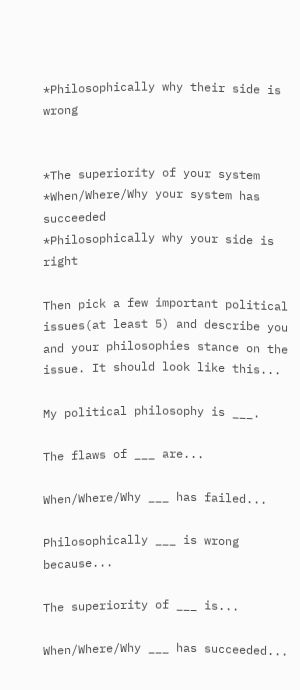*Philosophically why their side is wrong


*The superiority of your system
*When/Where/Why your system has succeeded
*Philosophically why your side is right

Then pick a few important political issues(at least 5) and describe you and your philosophies stance on the issue. It should look like this...

My political philosophy is ___.

The flaws of ___ are...

When/Where/Why ___ has failed...

Philosophically ___ is wrong because...

The superiority of ___ is...

When/Where/Why ___ has succeeded...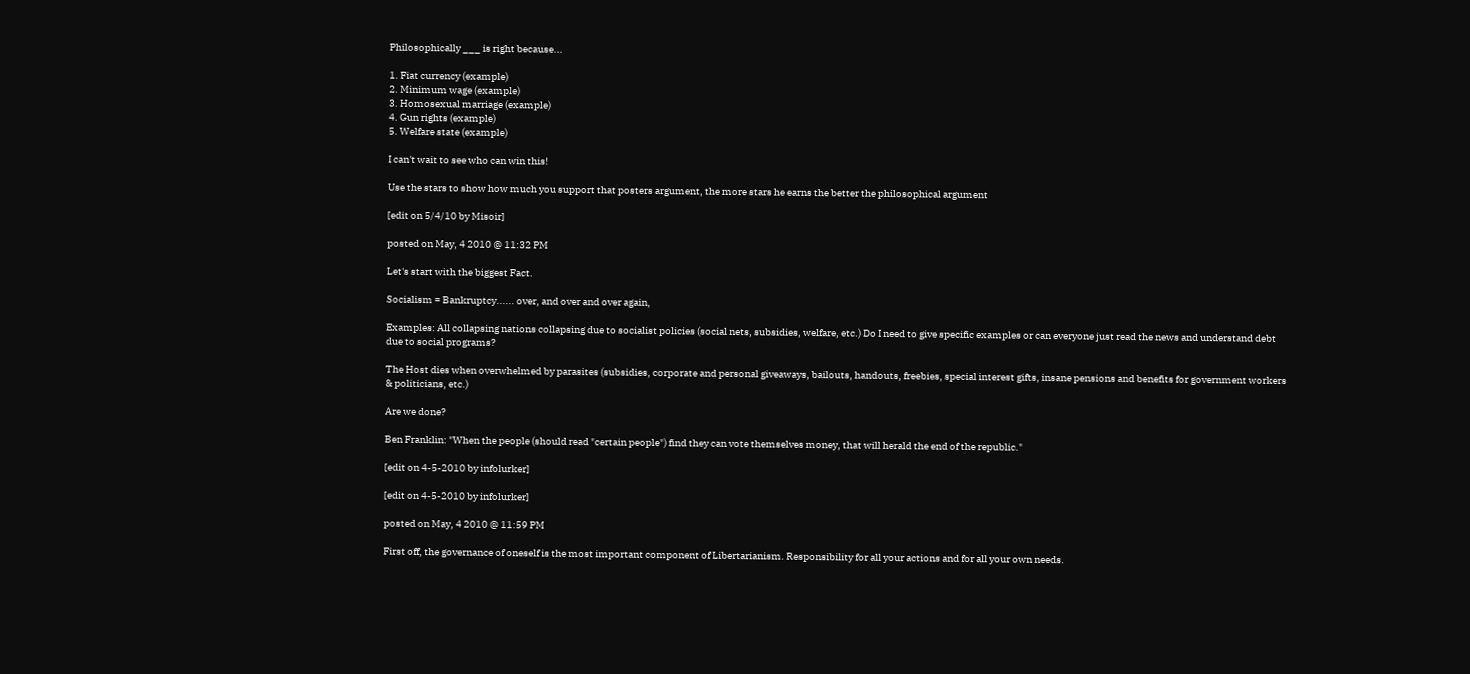Philosophically ___ is right because...

1. Fiat currency (example)
2. Minimum wage (example)
3. Homosexual marriage (example)
4. Gun rights (example)
5. Welfare state (example)

I can't wait to see who can win this!

Use the stars to show how much you support that posters argument, the more stars he earns the better the philosophical argument

[edit on 5/4/10 by Misoir]

posted on May, 4 2010 @ 11:32 PM

Let's start with the biggest Fact.

Socialism = Bankruptcy...... over, and over and over again,

Examples: All collapsing nations collapsing due to socialist policies (social nets, subsidies, welfare, etc.) Do I need to give specific examples or can everyone just read the news and understand debt due to social programs?

The Host dies when overwhelmed by parasites (subsidies, corporate and personal giveaways, bailouts, handouts, freebies, special interest gifts, insane pensions and benefits for government workers & politicians, etc.)

Are we done?

Ben Franklin: "When the people (should read "certain people") find they can vote themselves money, that will herald the end of the republic."

[edit on 4-5-2010 by infolurker]

[edit on 4-5-2010 by infolurker]

posted on May, 4 2010 @ 11:59 PM

First off, the governance of oneself is the most important component of Libertarianism. Responsibility for all your actions and for all your own needs.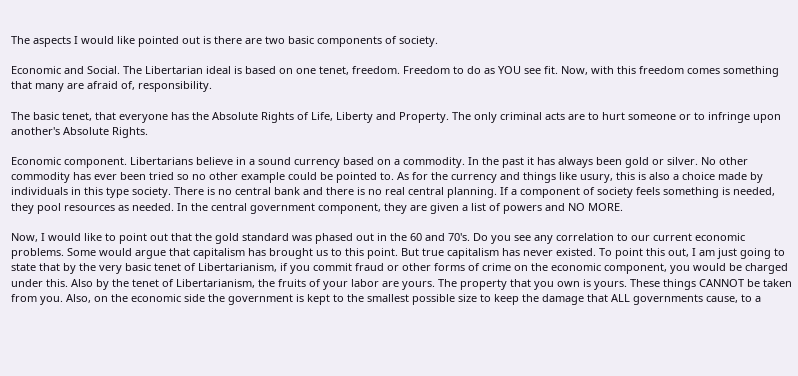The aspects I would like pointed out is there are two basic components of society.

Economic and Social. The Libertarian ideal is based on one tenet, freedom. Freedom to do as YOU see fit. Now, with this freedom comes something that many are afraid of, responsibility.

The basic tenet, that everyone has the Absolute Rights of Life, Liberty and Property. The only criminal acts are to hurt someone or to infringe upon another's Absolute Rights.

Economic component. Libertarians believe in a sound currency based on a commodity. In the past it has always been gold or silver. No other commodity has ever been tried so no other example could be pointed to. As for the currency and things like usury, this is also a choice made by individuals in this type society. There is no central bank and there is no real central planning. If a component of society feels something is needed, they pool resources as needed. In the central government component, they are given a list of powers and NO MORE.

Now, I would like to point out that the gold standard was phased out in the 60 and 70's. Do you see any correlation to our current economic problems. Some would argue that capitalism has brought us to this point. But true capitalism has never existed. To point this out, I am just going to state that by the very basic tenet of Libertarianism, if you commit fraud or other forms of crime on the economic component, you would be charged under this. Also by the tenet of Libertarianism, the fruits of your labor are yours. The property that you own is yours. These things CANNOT be taken from you. Also, on the economic side the government is kept to the smallest possible size to keep the damage that ALL governments cause, to a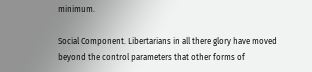minimum.

Social Component. Libertarians in all there glory have moved beyond the control parameters that other forms of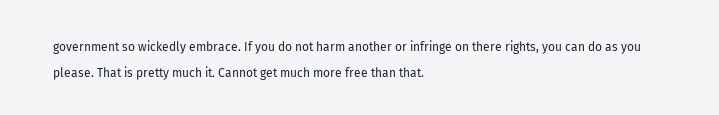government so wickedly embrace. If you do not harm another or infringe on there rights, you can do as you please. That is pretty much it. Cannot get much more free than that.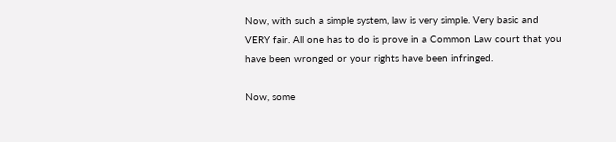Now, with such a simple system, law is very simple. Very basic and VERY fair. All one has to do is prove in a Common Law court that you have been wronged or your rights have been infringed.

Now, some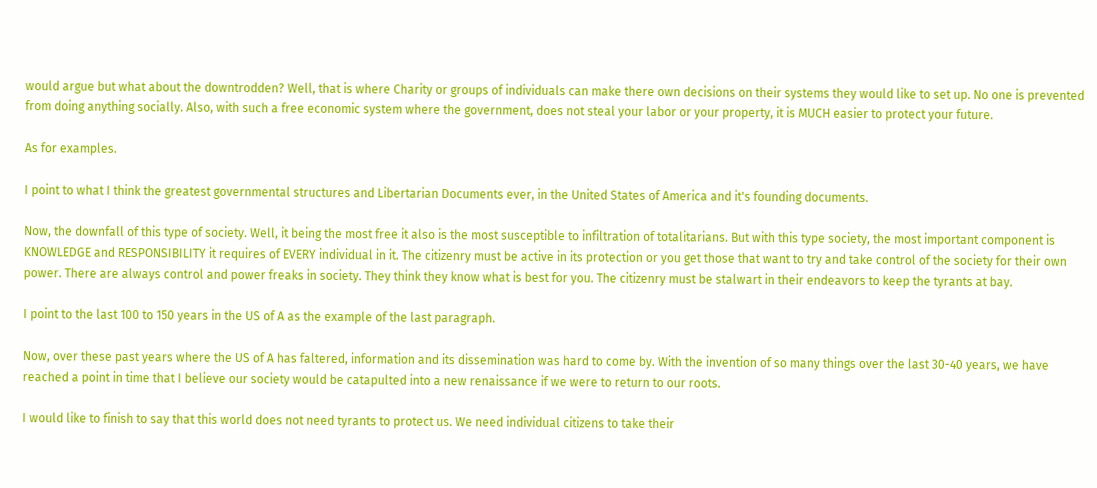would argue but what about the downtrodden? Well, that is where Charity or groups of individuals can make there own decisions on their systems they would like to set up. No one is prevented from doing anything socially. Also, with such a free economic system where the government, does not steal your labor or your property, it is MUCH easier to protect your future.

As for examples.

I point to what I think the greatest governmental structures and Libertarian Documents ever, in the United States of America and it's founding documents.

Now, the downfall of this type of society. Well, it being the most free it also is the most susceptible to infiltration of totalitarians. But with this type society, the most important component is KNOWLEDGE and RESPONSIBILITY it requires of EVERY individual in it. The citizenry must be active in its protection or you get those that want to try and take control of the society for their own power. There are always control and power freaks in society. They think they know what is best for you. The citizenry must be stalwart in their endeavors to keep the tyrants at bay.

I point to the last 100 to 150 years in the US of A as the example of the last paragraph.

Now, over these past years where the US of A has faltered, information and its dissemination was hard to come by. With the invention of so many things over the last 30-40 years, we have reached a point in time that I believe our society would be catapulted into a new renaissance if we were to return to our roots.

I would like to finish to say that this world does not need tyrants to protect us. We need individual citizens to take their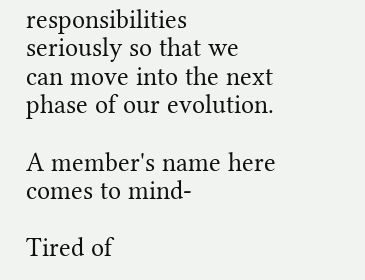responsibilities seriously so that we can move into the next phase of our evolution.

A member's name here comes to mind-

Tired of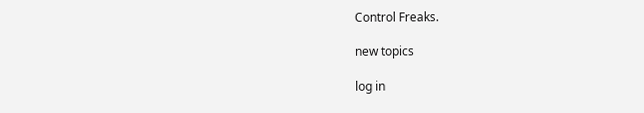Control Freaks.

new topics

log in